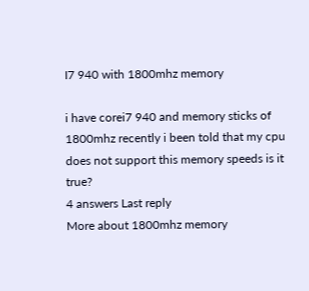I7 940 with 1800mhz memory

i have corei7 940 and memory sticks of 1800mhz recently i been told that my cpu does not support this memory speeds is it true?
4 answers Last reply
More about 1800mhz memory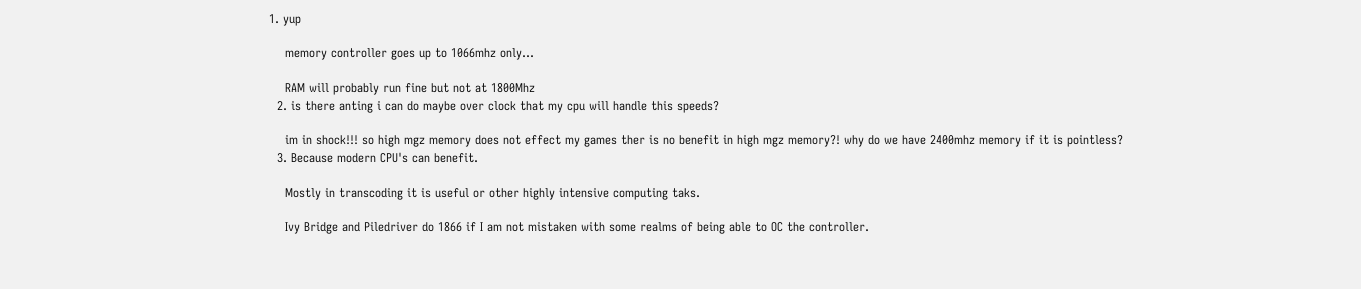1. yup

    memory controller goes up to 1066mhz only...

    RAM will probably run fine but not at 1800Mhz
  2. is there anting i can do maybe over clock that my cpu will handle this speeds?

    im in shock!!! so high mgz memory does not effect my games ther is no benefit in high mgz memory?! why do we have 2400mhz memory if it is pointless?
  3. Because modern CPU's can benefit.

    Mostly in transcoding it is useful or other highly intensive computing taks.

    Ivy Bridge and Piledriver do 1866 if I am not mistaken with some realms of being able to OC the controller.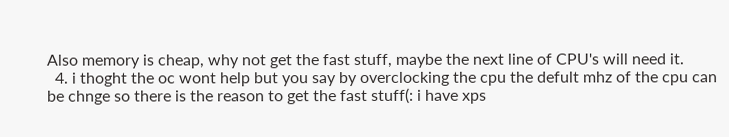Also memory is cheap, why not get the fast stuff, maybe the next line of CPU's will need it.
  4. i thoght the oc wont help but you say by overclocking the cpu the defult mhz of the cpu can be chnge so there is the reason to get the fast stuff(: i have xps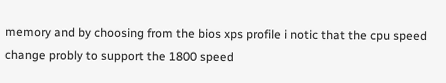memory and by choosing from the bios xps profile i notic that the cpu speed change probly to support the 1800 speed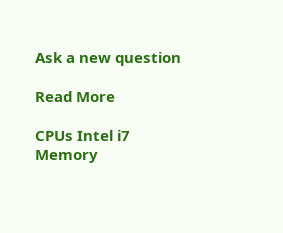Ask a new question

Read More

CPUs Intel i7 Memory